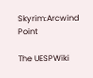Skyrim:Arcwind Point

The UESPWiki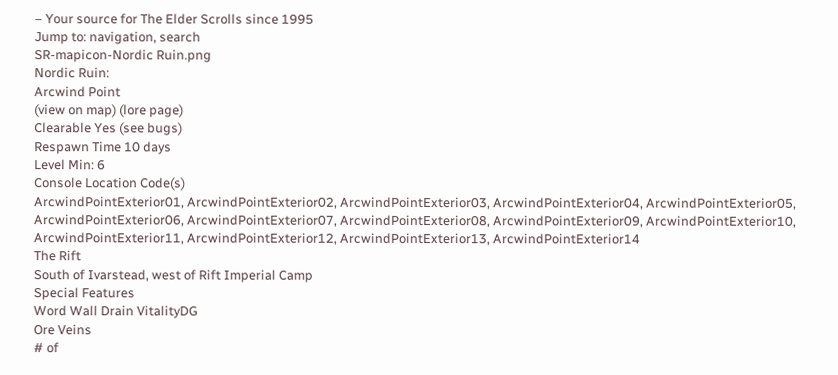– Your source for The Elder Scrolls since 1995
Jump to: navigation, search
SR-mapicon-Nordic Ruin.png
Nordic Ruin:
Arcwind Point
(view on map) (lore page)
Clearable Yes (see bugs)
Respawn Time 10 days
Level Min: 6
Console Location Code(s)
ArcwindPointExterior01, ArcwindPointExterior02, ArcwindPointExterior03, ArcwindPointExterior04, ArcwindPointExterior05, ArcwindPointExterior06, ArcwindPointExterior07, ArcwindPointExterior08, ArcwindPointExterior09, ArcwindPointExterior10, ArcwindPointExterior11, ArcwindPointExterior12, ArcwindPointExterior13, ArcwindPointExterior14
The Rift
South of Ivarstead, west of Rift Imperial Camp
Special Features
Word Wall Drain VitalityDG
Ore Veins
# of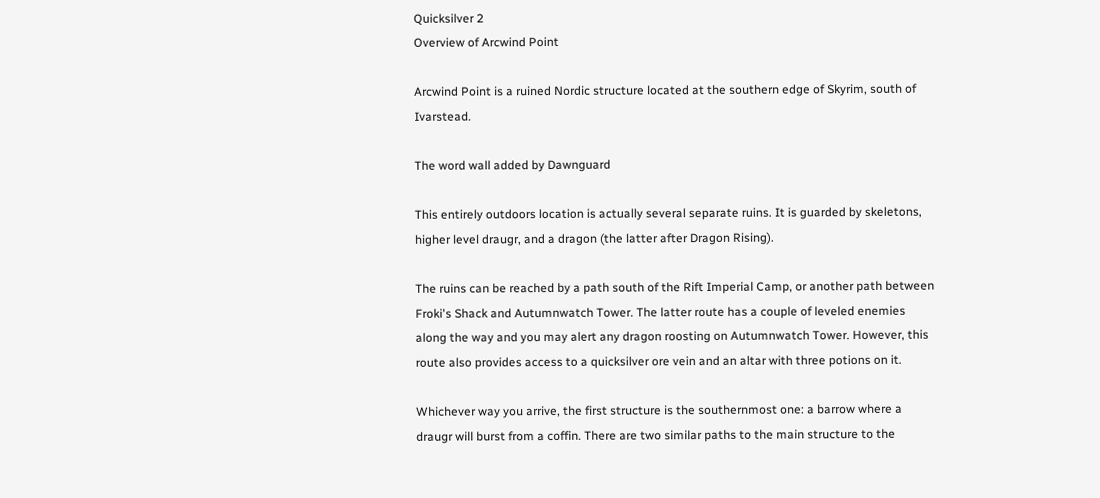Quicksilver 2
Overview of Arcwind Point

Arcwind Point is a ruined Nordic structure located at the southern edge of Skyrim, south of Ivarstead.

The word wall added by Dawnguard

This entirely outdoors location is actually several separate ruins. It is guarded by skeletons, higher level draugr, and a dragon (the latter after Dragon Rising).

The ruins can be reached by a path south of the Rift Imperial Camp, or another path between Froki's Shack and Autumnwatch Tower. The latter route has a couple of leveled enemies along the way and you may alert any dragon roosting on Autumnwatch Tower. However, this route also provides access to a quicksilver ore vein and an altar with three potions on it.

Whichever way you arrive, the first structure is the southernmost one: a barrow where a draugr will burst from a coffin. There are two similar paths to the main structure to the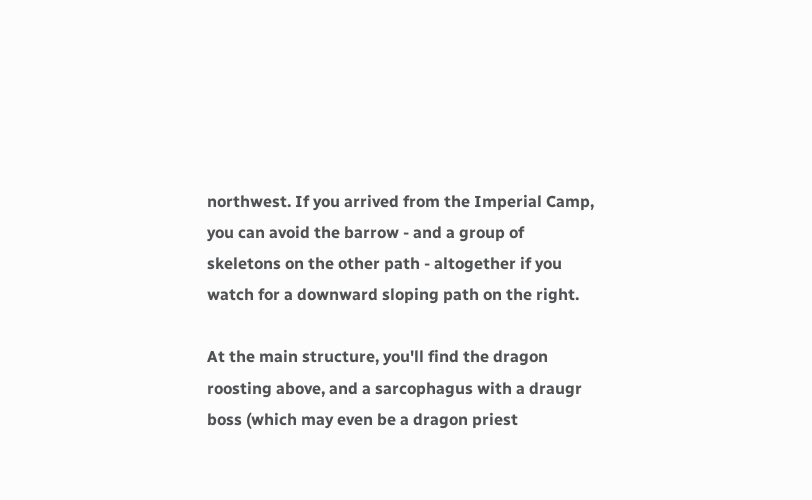northwest. If you arrived from the Imperial Camp, you can avoid the barrow - and a group of skeletons on the other path - altogether if you watch for a downward sloping path on the right.

At the main structure, you'll find the dragon roosting above, and a sarcophagus with a draugr boss (which may even be a dragon priest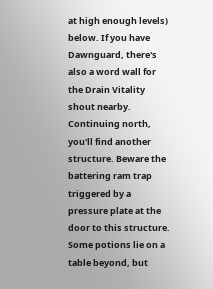at high enough levels) below. If you have Dawnguard, there's also a word wall for the Drain Vitality shout nearby. Continuing north, you'll find another structure. Beware the battering ram trap triggered by a pressure plate at the door to this structure. Some potions lie on a table beyond, but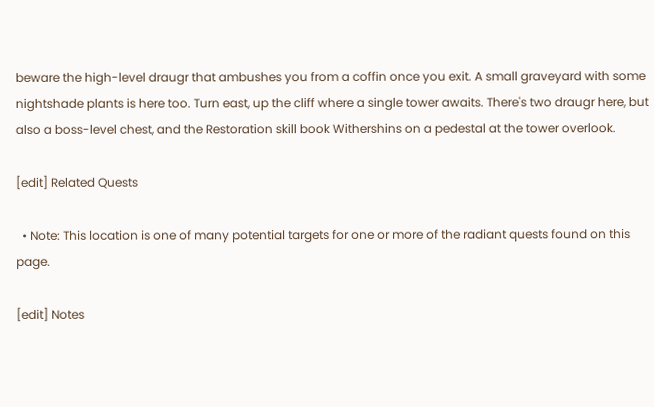beware the high-level draugr that ambushes you from a coffin once you exit. A small graveyard with some nightshade plants is here too. Turn east, up the cliff where a single tower awaits. There's two draugr here, but also a boss-level chest, and the Restoration skill book Withershins on a pedestal at the tower overlook.

[edit] Related Quests

  • Note: This location is one of many potential targets for one or more of the radiant quests found on this page.

[edit] Notes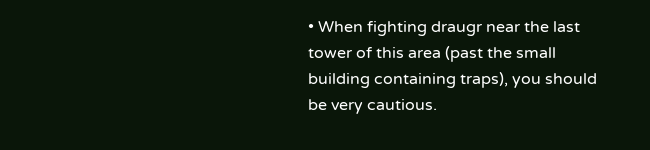• When fighting draugr near the last tower of this area (past the small building containing traps), you should be very cautious.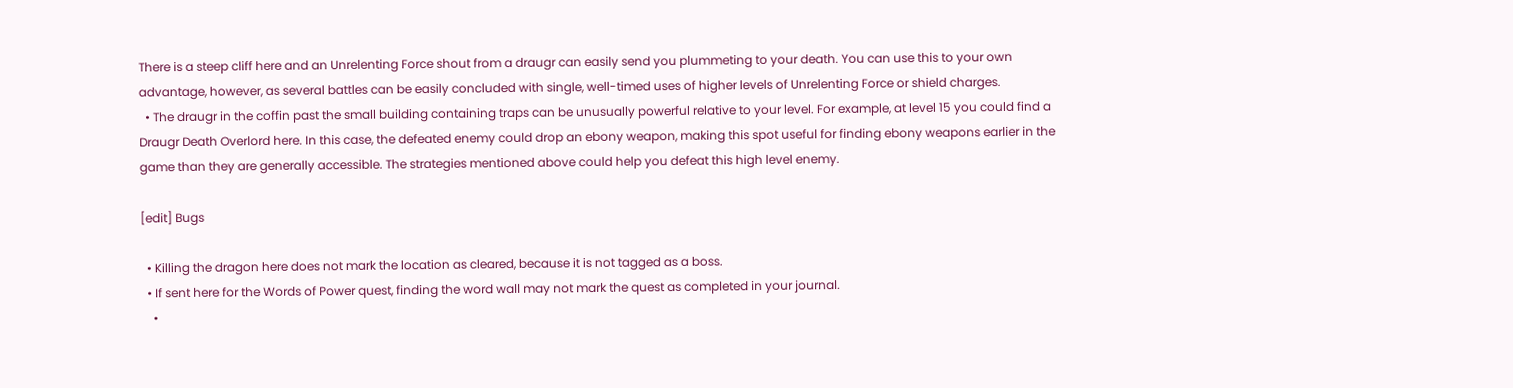There is a steep cliff here and an Unrelenting Force shout from a draugr can easily send you plummeting to your death. You can use this to your own advantage, however, as several battles can be easily concluded with single, well-timed uses of higher levels of Unrelenting Force or shield charges.
  • The draugr in the coffin past the small building containing traps can be unusually powerful relative to your level. For example, at level 15 you could find a Draugr Death Overlord here. In this case, the defeated enemy could drop an ebony weapon, making this spot useful for finding ebony weapons earlier in the game than they are generally accessible. The strategies mentioned above could help you defeat this high level enemy.

[edit] Bugs

  • Killing the dragon here does not mark the location as cleared, because it is not tagged as a boss.
  • If sent here for the Words of Power quest, finding the word wall may not mark the quest as completed in your journal.
    •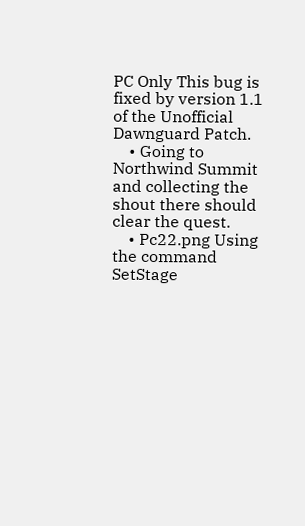PC Only This bug is fixed by version 1.1 of the Unofficial Dawnguard Patch.
    • Going to Northwind Summit and collecting the shout there should clear the quest.
    • Pc22.png Using the command SetStage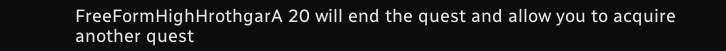FreeFormHighHrothgarA 20 will end the quest and allow you to acquire another quest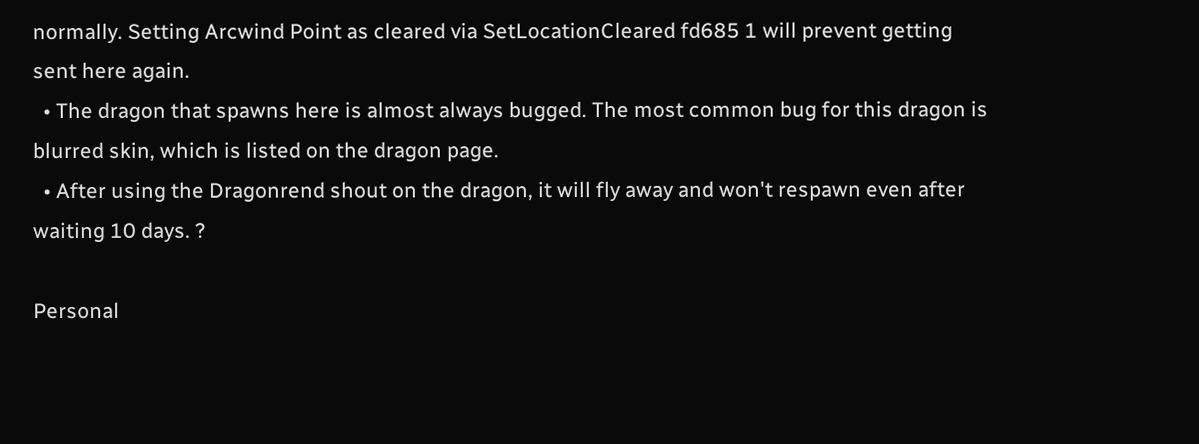normally. Setting Arcwind Point as cleared via SetLocationCleared fd685 1 will prevent getting sent here again.
  • The dragon that spawns here is almost always bugged. The most common bug for this dragon is blurred skin, which is listed on the dragon page.
  • After using the Dragonrend shout on the dragon, it will fly away and won't respawn even after waiting 10 days. ?

Personal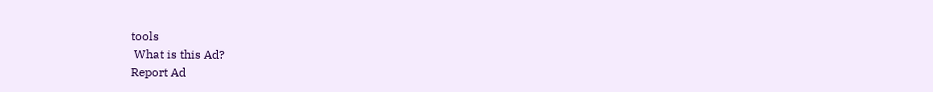tools
 What is this Ad?
Report Ad